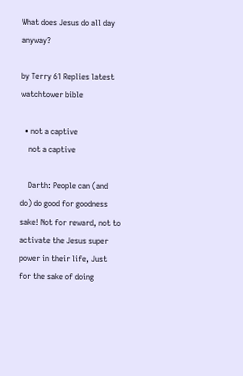What does Jesus do all day anyway?

by Terry 61 Replies latest watchtower bible

  • not a captive
    not a captive

    Darth: People can (and do) do good for goodness sake! Not for reward, not to activate the Jesus super power in their life, Just for the sake of doing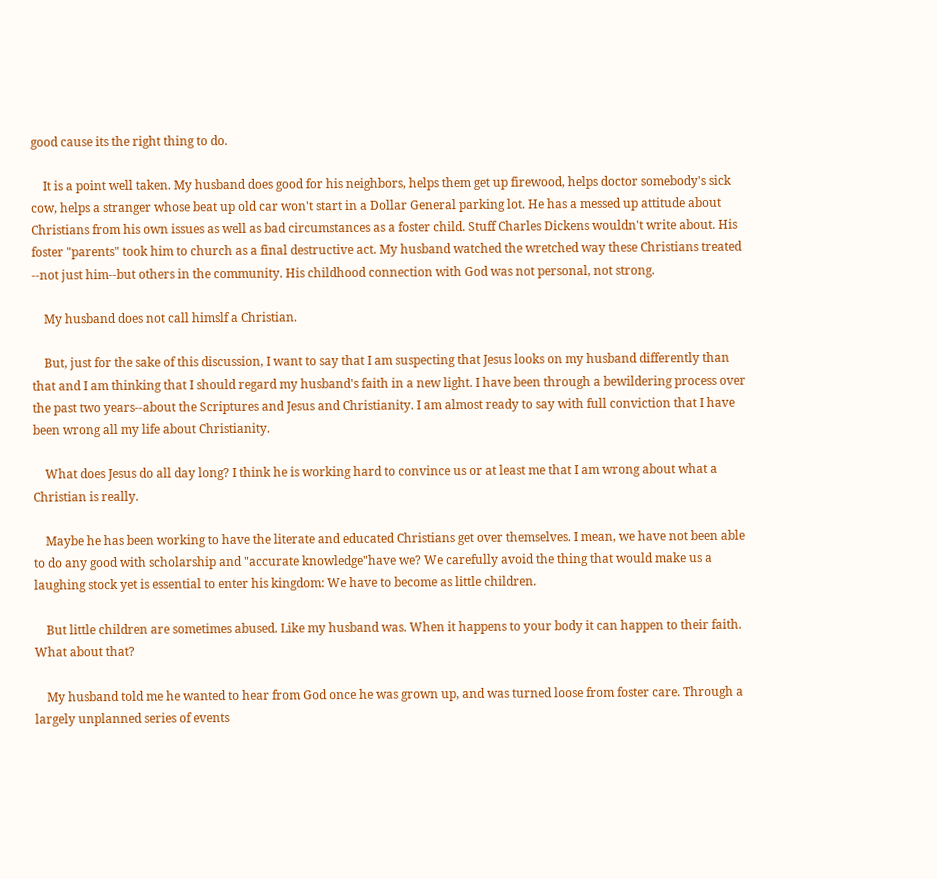good cause its the right thing to do.

    It is a point well taken. My husband does good for his neighbors, helps them get up firewood, helps doctor somebody's sick cow, helps a stranger whose beat up old car won't start in a Dollar General parking lot. He has a messed up attitude about Christians from his own issues as well as bad circumstances as a foster child. Stuff Charles Dickens wouldn't write about. His foster "parents" took him to church as a final destructive act. My husband watched the wretched way these Christians treated --not just him--but others in the community. His childhood connection with God was not personal, not strong.

    My husband does not call himslf a Christian.

    But, just for the sake of this discussion, I want to say that I am suspecting that Jesus looks on my husband differently than that and I am thinking that I should regard my husband's faith in a new light. I have been through a bewildering process over the past two years--about the Scriptures and Jesus and Christianity. I am almost ready to say with full conviction that I have been wrong all my life about Christianity.

    What does Jesus do all day long? I think he is working hard to convince us or at least me that I am wrong about what a Christian is really.

    Maybe he has been working to have the literate and educated Christians get over themselves. I mean, we have not been able to do any good with scholarship and "accurate knowledge"have we? We carefully avoid the thing that would make us a laughing stock yet is essential to enter his kingdom: We have to become as little children.

    But little children are sometimes abused. Like my husband was. When it happens to your body it can happen to their faith. What about that?

    My husband told me he wanted to hear from God once he was grown up, and was turned loose from foster care. Through a largely unplanned series of events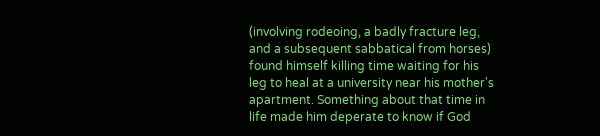(involving rodeoing, a badly fracture leg, and a subsequent sabbatical from horses) found himself killing time waiting for his leg to heal at a university near his mother's apartment. Something about that time in life made him deperate to know if God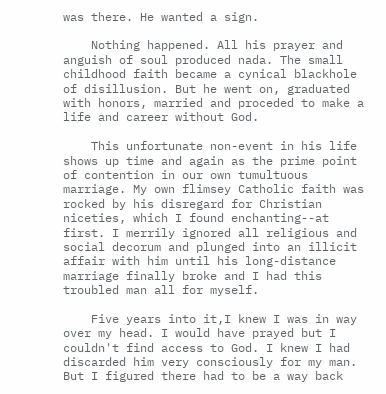was there. He wanted a sign.

    Nothing happened. All his prayer and anguish of soul produced nada. The small childhood faith became a cynical blackhole of disillusion. But he went on, graduated with honors, married and proceded to make a life and career without God.

    This unfortunate non-event in his life shows up time and again as the prime point of contention in our own tumultuous marriage. My own flimsey Catholic faith was rocked by his disregard for Christian niceties, which I found enchanting--at first. I merrily ignored all religious and social decorum and plunged into an illicit affair with him until his long-distance marriage finally broke and I had this troubled man all for myself.

    Five years into it,I knew I was in way over my head. I would have prayed but I couldn't find access to God. I knew I had discarded him very consciously for my man. But I figured there had to be a way back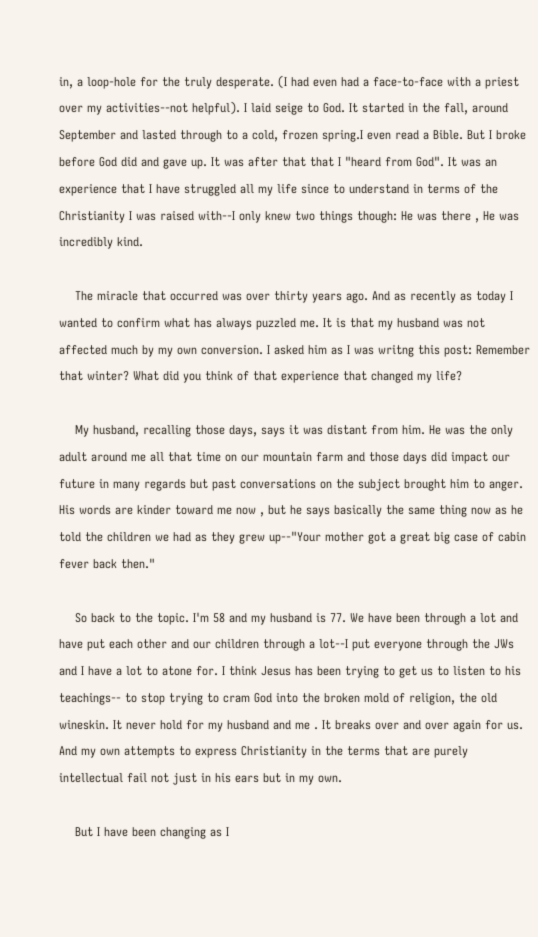in, a loop-hole for the truly desperate. (I had even had a face-to-face with a priest over my activities--not helpful). I laid seige to God. It started in the fall, around September and lasted through to a cold, frozen spring.I even read a Bible. But I broke before God did and gave up. It was after that that I "heard from God". It was an experience that I have struggled all my life since to understand in terms of the Christianity I was raised with--I only knew two things though: He was there , He was incredibly kind.

    The miracle that occurred was over thirty years ago. And as recently as today I wanted to confirm what has always puzzled me. It is that my husband was not affected much by my own conversion. I asked him as I was writng this post: Remember that winter? What did you think of that experience that changed my life?

    My husband, recalling those days, says it was distant from him. He was the only adult around me all that time on our mountain farm and those days did impact our future in many regards but past conversations on the subject brought him to anger. His words are kinder toward me now , but he says basically the same thing now as he told the children we had as they grew up--"Your mother got a great big case of cabin fever back then."

    So back to the topic. I'm 58 and my husband is 77. We have been through a lot and have put each other and our children through a lot--I put everyone through the JWs and I have a lot to atone for. I think Jesus has been trying to get us to listen to his teachings-- to stop trying to cram God into the broken mold of religion, the old wineskin. It never hold for my husband and me . It breaks over and over again for us. And my own attempts to express Christianity in the terms that are purely intellectual fail not just in his ears but in my own.

    But I have been changing as I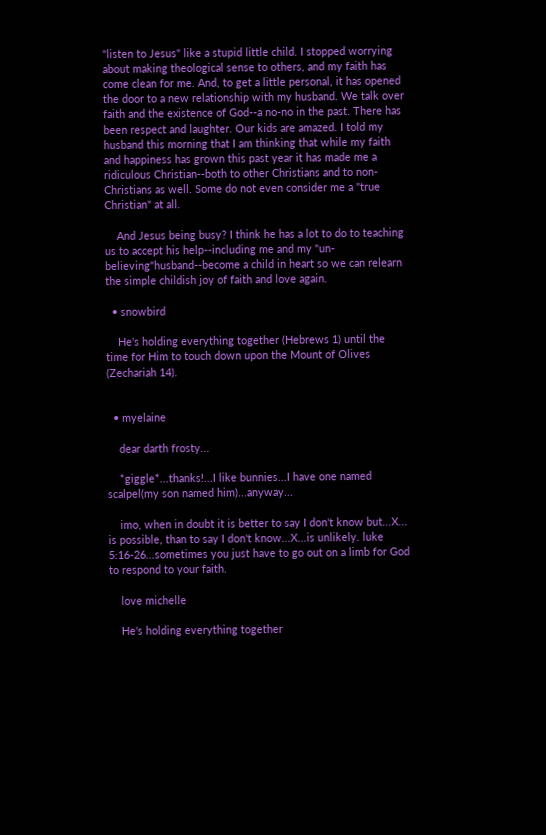"listen to Jesus" like a stupid little child. I stopped worrying about making theological sense to others, and my faith has come clean for me. And, to get a little personal, it has opened the door to a new relationship with my husband. We talk over faith and the existence of God--a no-no in the past. There has been respect and laughter. Our kids are amazed. I told my husband this morning that I am thinking that while my faith and happiness has grown this past year it has made me a ridiculous Christian--both to other Christians and to non-Christians as well. Some do not even consider me a "true Christian" at all.

    And Jesus being busy? I think he has a lot to do to teaching us to accept his help--including me and my "un-believing"husband--become a child in heart so we can relearn the simple childish joy of faith and love again.

  • snowbird

    He's holding everything together (Hebrews 1) until the time for Him to touch down upon the Mount of Olives (Zechariah 14).


  • myelaine

    dear darth frosty...

    *giggle*...thanks!...I like bunnies...I have one named scalpel(my son named him)...anyway...

    imo, when in doubt it is better to say I don't know but...X... is possible, than to say I don't know...X...is unlikely. luke 5:16-26...sometimes you just have to go out on a limb for God to respond to your faith.

    love michelle

    He's holding everything together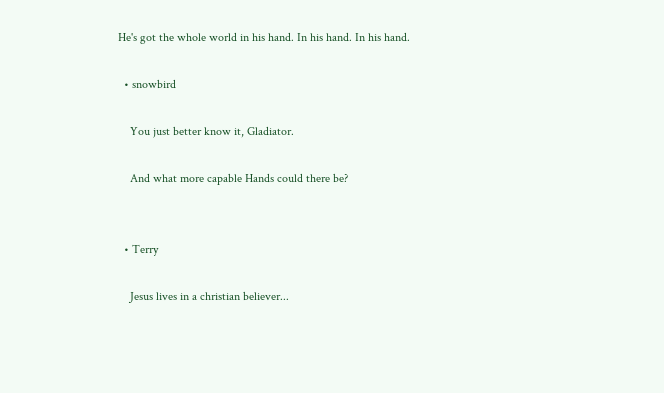He's got the whole world in his hand. In his hand. In his hand.

  • snowbird

    You just better know it, Gladiator.

    And what more capable Hands could there be?


  • Terry

    Jesus lives in a christian believer...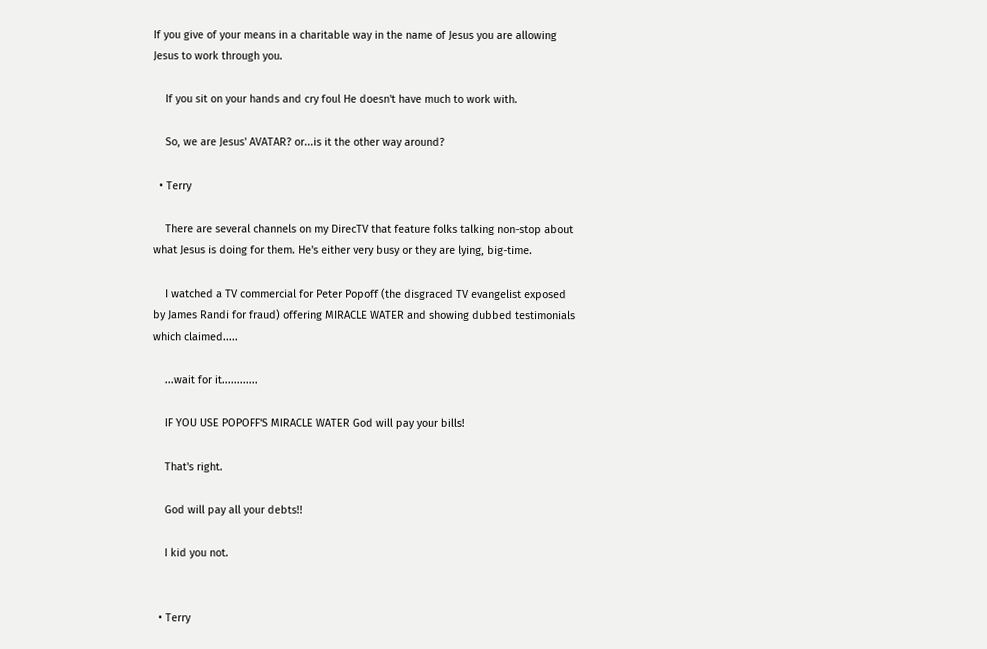If you give of your means in a charitable way in the name of Jesus you are allowing Jesus to work through you.

    If you sit on your hands and cry foul He doesn't have much to work with.

    So, we are Jesus' AVATAR? or...is it the other way around?

  • Terry

    There are several channels on my DirecTV that feature folks talking non-stop about what Jesus is doing for them. He's either very busy or they are lying, big-time.

    I watched a TV commercial for Peter Popoff (the disgraced TV evangelist exposed by James Randi for fraud) offering MIRACLE WATER and showing dubbed testimonials which claimed.....

    ...wait for it............

    IF YOU USE POPOFF'S MIRACLE WATER God will pay your bills!

    That's right.

    God will pay all your debts!!

    I kid you not.


  • Terry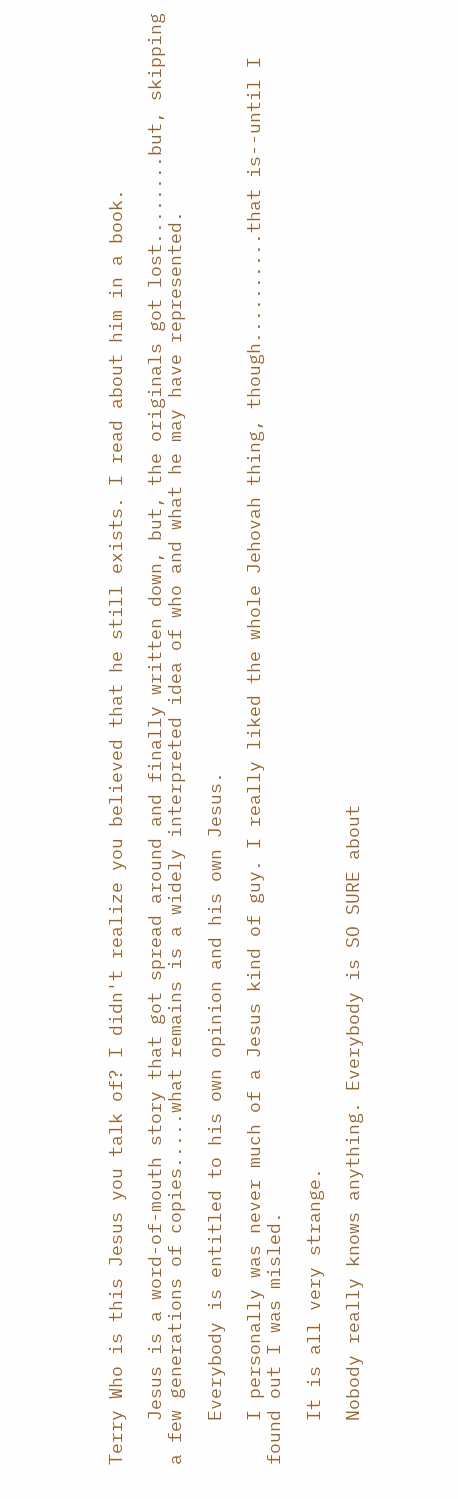Terry Who is this Jesus you talk of? I didn't realize you believed that he still exists. I read about him in a book.

    Jesus is a word-of-mouth story that got spread around and finally written down, but, the originals got lost........but, skipping a few generations of copies.....what remains is a widely interpreted idea of who and what he may have represented.

    Everybody is entitled to his own opinion and his own Jesus.

    I personally was never much of a Jesus kind of guy. I really liked the whole Jehovah thing, though..........that is--until I found out I was misled.

    It is all very strange.

    Nobody really knows anything. Everybody is SO SURE about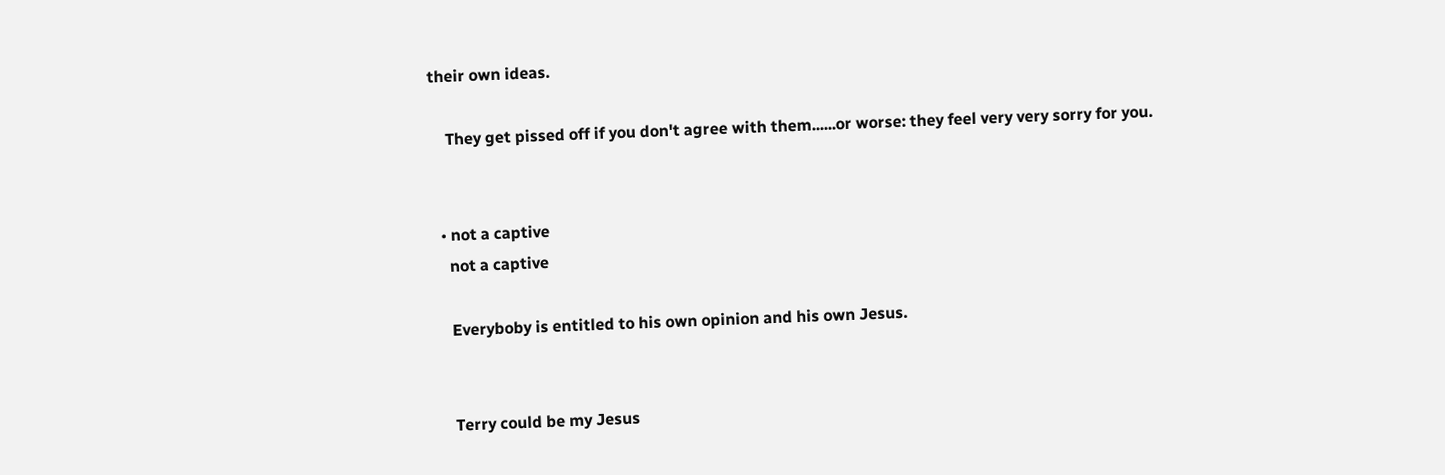their own ideas.

    They get pissed off if you don't agree with them......or worse: they feel very very sorry for you.


  • not a captive
    not a captive

    Everyboby is entitled to his own opinion and his own Jesus.


    Terry could be my Jesus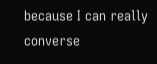because I can really converse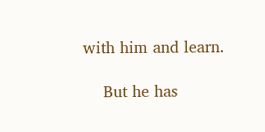with him and learn.

    But he has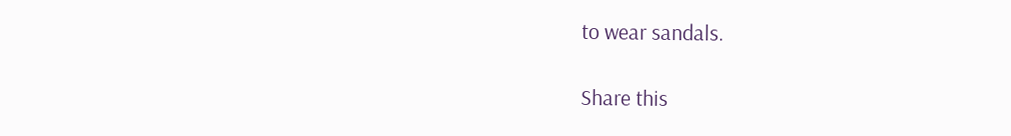to wear sandals.

Share this